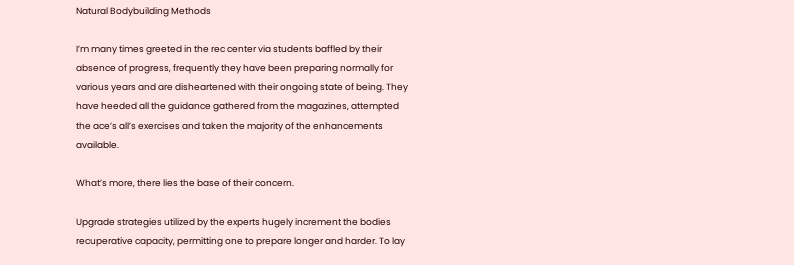Natural Bodybuilding Methods

I’m many times greeted in the rec center via students baffled by their absence of progress, frequently they have been preparing normally for various years and are disheartened with their ongoing state of being. They have heeded all the guidance gathered from the magazines, attempted the ace’s all’s exercises and taken the majority of the enhancements available.

What’s more, there lies the base of their concern.

Upgrade strategies utilized by the experts hugely increment the bodies recuperative capacity, permitting one to prepare longer and harder. To lay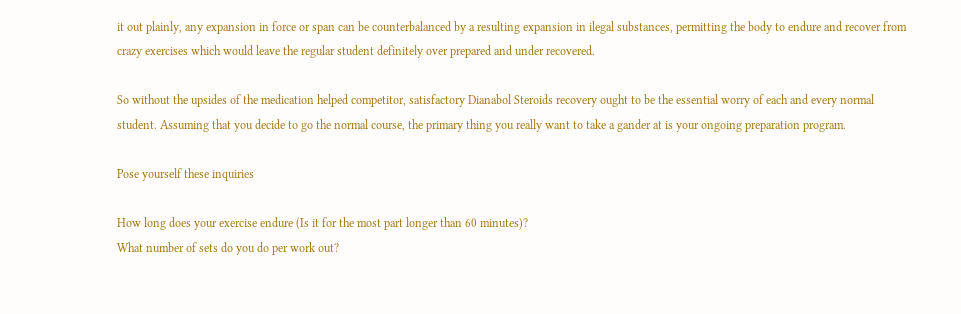it out plainly, any expansion in force or span can be counterbalanced by a resulting expansion in ilegal substances, permitting the body to endure and recover from crazy exercises which would leave the regular student definitely over prepared and under recovered.

So without the upsides of the medication helped competitor, satisfactory Dianabol Steroids recovery ought to be the essential worry of each and every normal student. Assuming that you decide to go the normal course, the primary thing you really want to take a gander at is your ongoing preparation program.

Pose yourself these inquiries

How long does your exercise endure (Is it for the most part longer than 60 minutes)?
What number of sets do you do per work out?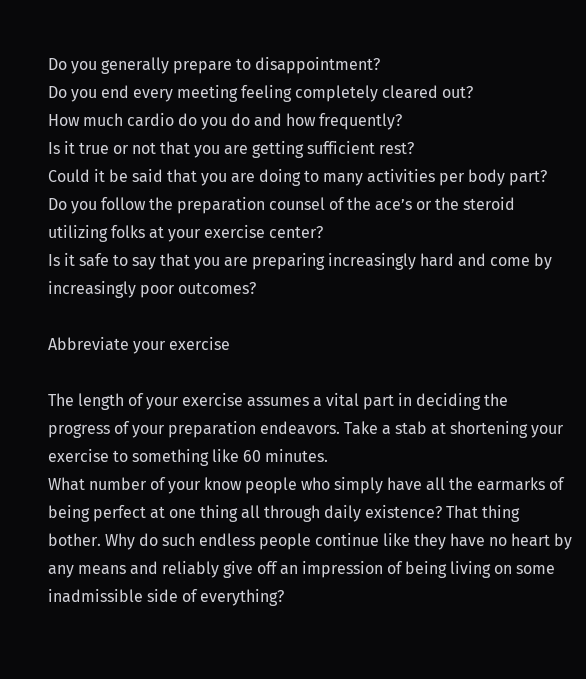Do you generally prepare to disappointment?
Do you end every meeting feeling completely cleared out?
How much cardio do you do and how frequently?
Is it true or not that you are getting sufficient rest?
Could it be said that you are doing to many activities per body part?
Do you follow the preparation counsel of the ace’s or the steroid utilizing folks at your exercise center?
Is it safe to say that you are preparing increasingly hard and come by increasingly poor outcomes?

Abbreviate your exercise

The length of your exercise assumes a vital part in deciding the progress of your preparation endeavors. Take a stab at shortening your exercise to something like 60 minutes.
What number of your know people who simply have all the earmarks of being perfect at one thing all through daily existence? That thing bother. Why do such endless people continue like they have no heart by any means and reliably give off an impression of being living on some inadmissible side of everything?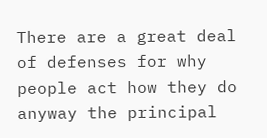There are a great deal of defenses for why people act how they do anyway the principal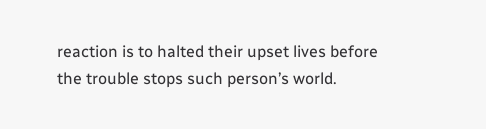reaction is to halted their upset lives before the trouble stops such person’s world.